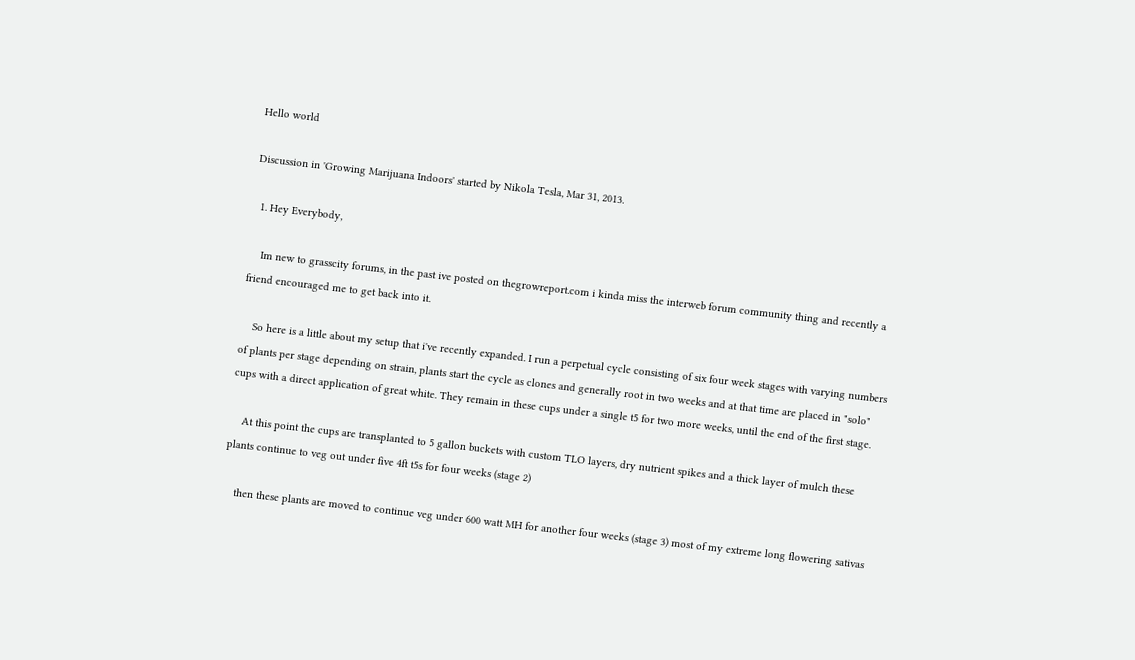Hello world

Discussion in 'Growing Marijuana Indoors' started by Nikola Tesla, Mar 31, 2013.

  1. Hey Everybody,

    Im new to grasscity forums, in the past ive posted on thegrowreport.com i kinda miss the interweb forum community thing and recently a friend encouraged me to get back into it.

    So here is a little about my setup that i've recently expanded. I run a perpetual cycle consisting of six four week stages with varying numbers of plants per stage depending on strain, plants start the cycle as clones and generally root in two weeks and at that time are placed in "solo" cups with a direct application of great white. They remain in these cups under a single t5 for two more weeks, until the end of the first stage.

    At this point the cups are transplanted to 5 gallon buckets with custom TLO layers, dry nutrient spikes and a thick layer of mulch these plants continue to veg out under five 4ft t5s for four weeks (stage 2)

    then these plants are moved to continue veg under 600 watt MH for another four weeks (stage 3) most of my extreme long flowering sativas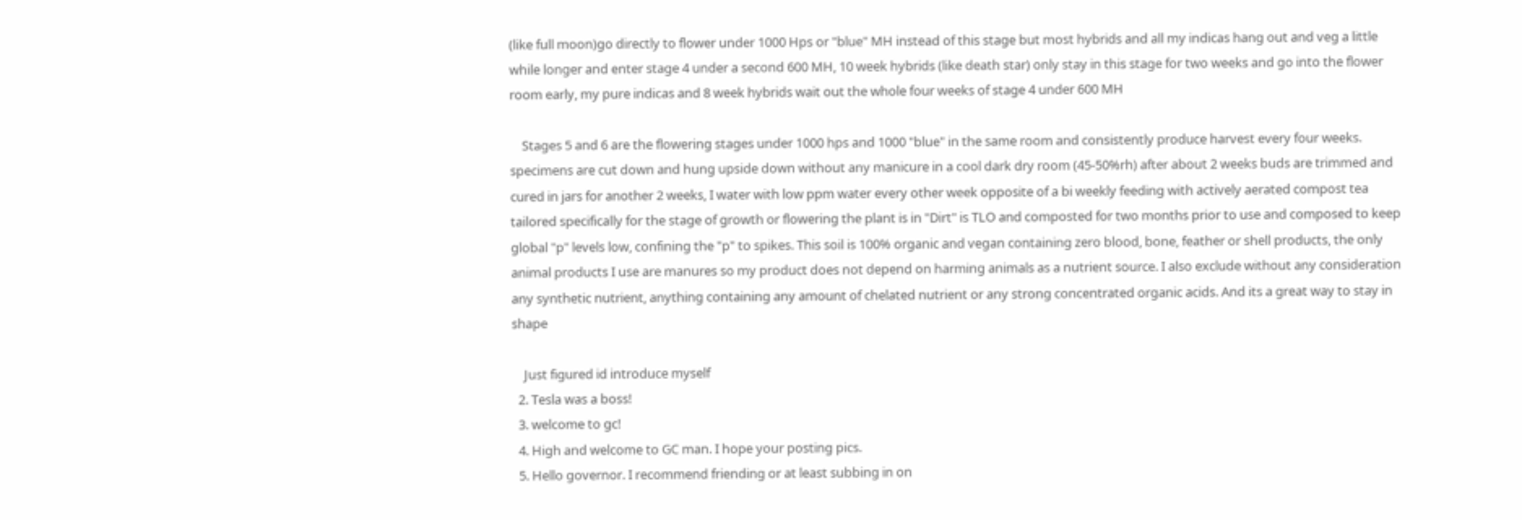(like full moon)go directly to flower under 1000 Hps or "blue" MH instead of this stage but most hybrids and all my indicas hang out and veg a little while longer and enter stage 4 under a second 600 MH, 10 week hybrids (like death star) only stay in this stage for two weeks and go into the flower room early, my pure indicas and 8 week hybrids wait out the whole four weeks of stage 4 under 600 MH

    Stages 5 and 6 are the flowering stages under 1000 hps and 1000 "blue" in the same room and consistently produce harvest every four weeks. specimens are cut down and hung upside down without any manicure in a cool dark dry room (45-50%rh) after about 2 weeks buds are trimmed and cured in jars for another 2 weeks, I water with low ppm water every other week opposite of a bi weekly feeding with actively aerated compost tea tailored specifically for the stage of growth or flowering the plant is in "Dirt" is TLO and composted for two months prior to use and composed to keep global "p" levels low, confining the "p" to spikes. This soil is 100% organic and vegan containing zero blood, bone, feather or shell products, the only animal products I use are manures so my product does not depend on harming animals as a nutrient source. I also exclude without any consideration any synthetic nutrient, anything containing any amount of chelated nutrient or any strong concentrated organic acids. And its a great way to stay in shape

    Just figured id introduce myself
  2. Tesla was a boss!
  3. welcome to gc!
  4. High and welcome to GC man. I hope your posting pics.
  5. Hello governor. I recommend friending or at least subbing in on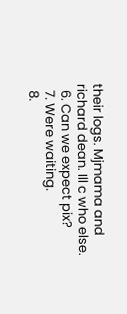their logs. Mjmama and richard dean. Ill c who else.
  6. Can we expect pix?
  7. Were waiting.
  8.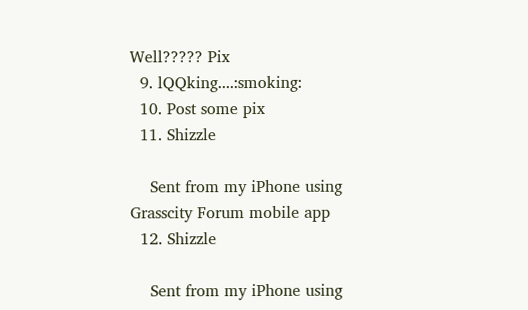Well????? Pix
  9. lQQking....:smoking:
  10. Post some pix
  11. Shizzle

    Sent from my iPhone using Grasscity Forum mobile app
  12. Shizzle

    Sent from my iPhone using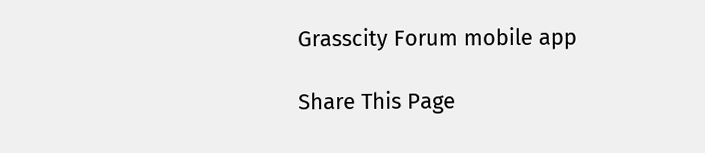Grasscity Forum mobile app

Share This Page